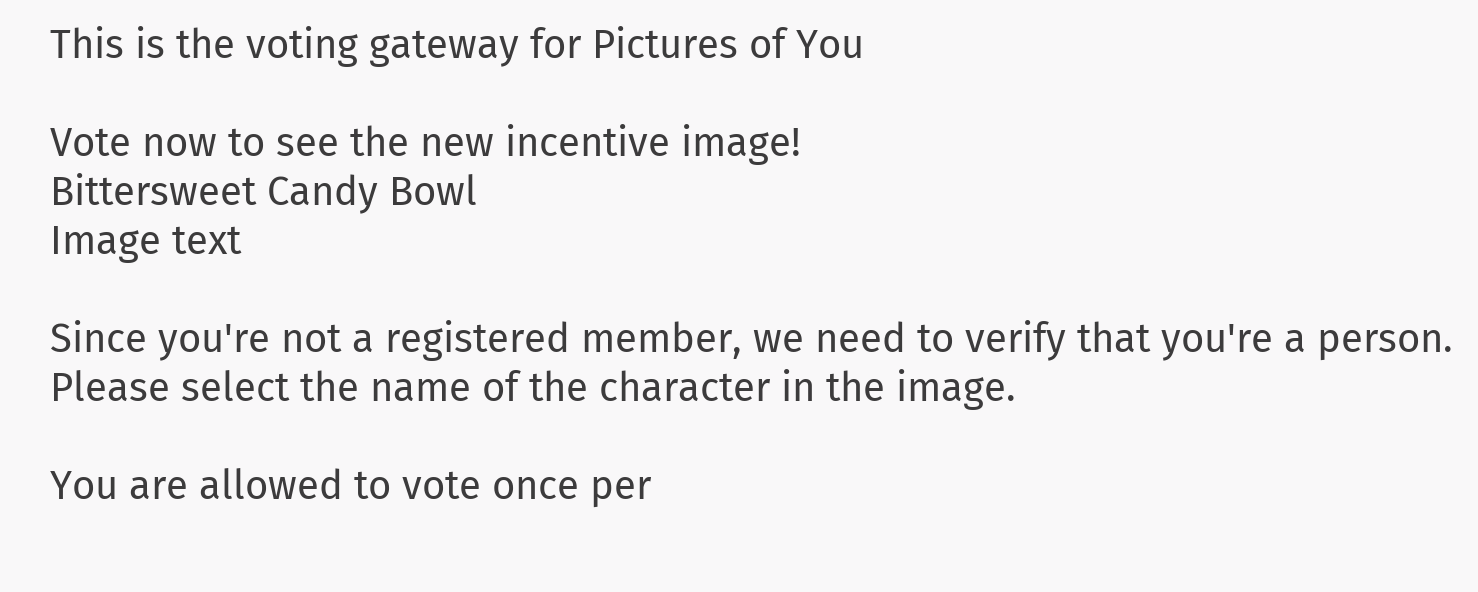This is the voting gateway for Pictures of You

Vote now to see the new incentive image!
Bittersweet Candy Bowl
Image text

Since you're not a registered member, we need to verify that you're a person. Please select the name of the character in the image.

You are allowed to vote once per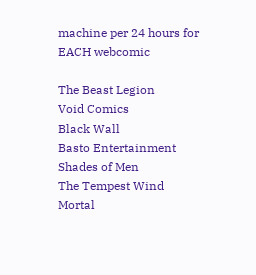machine per 24 hours for EACH webcomic

The Beast Legion
Void Comics
Black Wall
Basto Entertainment
Shades of Men
The Tempest Wind
Mortal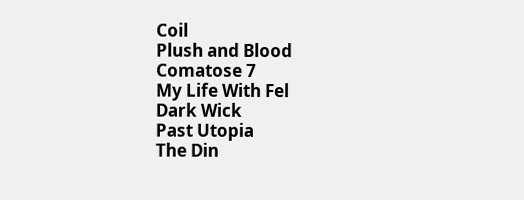Coil
Plush and Blood
Comatose 7
My Life With Fel
Dark Wick
Past Utopia
The Din